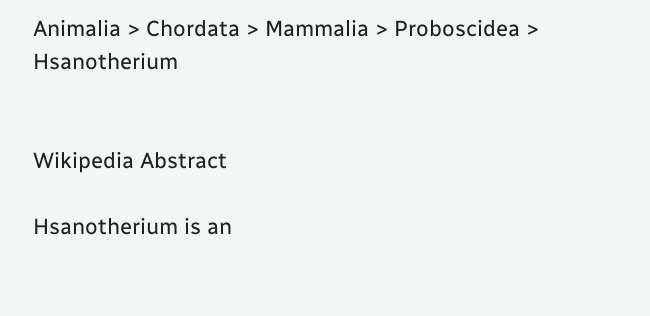Animalia > Chordata > Mammalia > Proboscidea > Hsanotherium


Wikipedia Abstract

Hsanotherium is an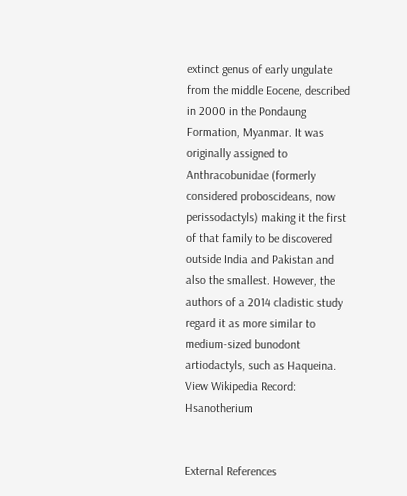extinct genus of early ungulate from the middle Eocene, described in 2000 in the Pondaung Formation, Myanmar. It was originally assigned to Anthracobunidae (formerly considered proboscideans, now perissodactyls) making it the first of that family to be discovered outside India and Pakistan and also the smallest. However, the authors of a 2014 cladistic study regard it as more similar to medium-sized bunodont artiodactyls, such as Haqueina.
View Wikipedia Record: Hsanotherium


External References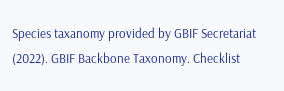Species taxanomy provided by GBIF Secretariat (2022). GBIF Backbone Taxonomy. Checklist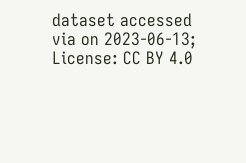dataset accessed via on 2023-06-13; License: CC BY 4.0